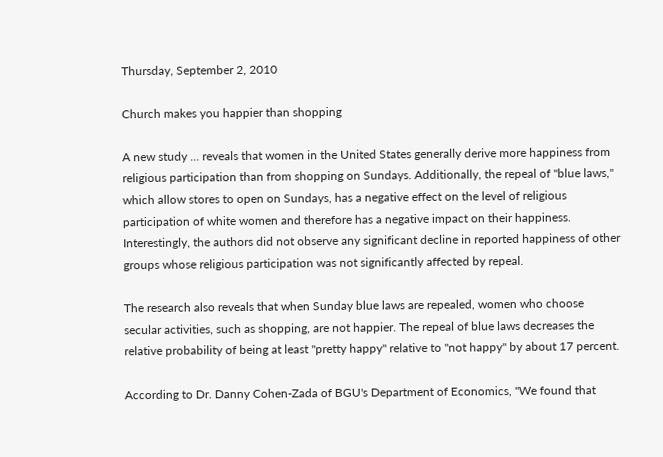Thursday, September 2, 2010

Church makes you happier than shopping

A new study ... reveals that women in the United States generally derive more happiness from religious participation than from shopping on Sundays. Additionally, the repeal of "blue laws," which allow stores to open on Sundays, has a negative effect on the level of religious participation of white women and therefore has a negative impact on their happiness. Interestingly, the authors did not observe any significant decline in reported happiness of other groups whose religious participation was not significantly affected by repeal.

The research also reveals that when Sunday blue laws are repealed, women who choose secular activities, such as shopping, are not happier. The repeal of blue laws decreases the relative probability of being at least "pretty happy" relative to "not happy" by about 17 percent.

According to Dr. Danny Cohen-Zada of BGU's Department of Economics, "We found that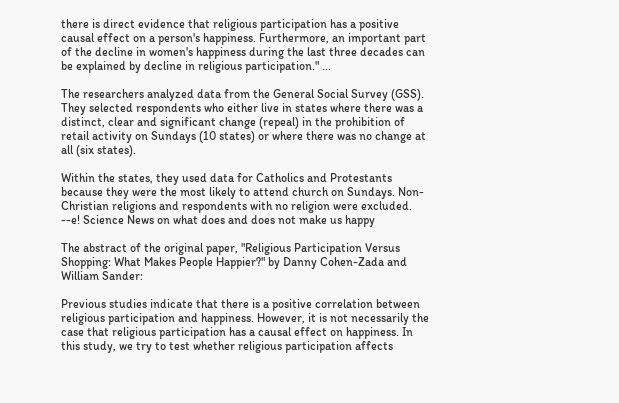there is direct evidence that religious participation has a positive causal effect on a person's happiness. Furthermore, an important part of the decline in women's happiness during the last three decades can be explained by decline in religious participation." ...

The researchers analyzed data from the General Social Survey (GSS). They selected respondents who either live in states where there was a distinct, clear and significant change (repeal) in the prohibition of retail activity on Sundays (10 states) or where there was no change at all (six states).

Within the states, they used data for Catholics and Protestants because they were the most likely to attend church on Sundays. Non-Christian religions and respondents with no religion were excluded.
--e! Science News on what does and does not make us happy

The abstract of the original paper, "Religious Participation Versus Shopping: What Makes People Happier?" by Danny Cohen-Zada and William Sander:

Previous studies indicate that there is a positive correlation between religious participation and happiness. However, it is not necessarily the case that religious participation has a causal effect on happiness. In this study, we try to test whether religious participation affects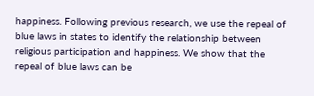happiness. Following previous research, we use the repeal of blue laws in states to identify the relationship between religious participation and happiness. We show that the repeal of blue laws can be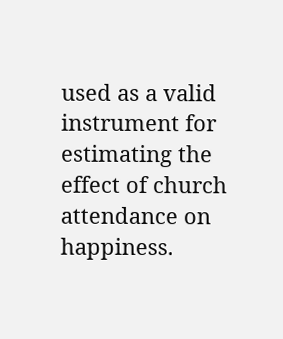used as a valid instrument for estimating the effect of church attendance on happiness.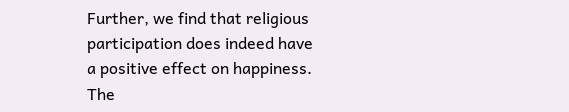Further, we find that religious participation does indeed have a positive effect on happiness. The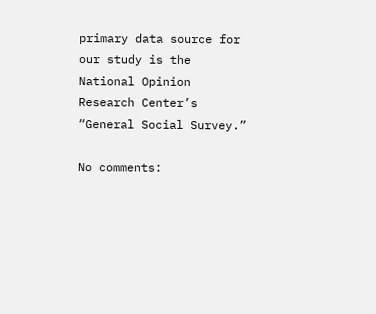primary data source for our study is the National Opinion Research Center’s “General Social Survey.”

No comments: